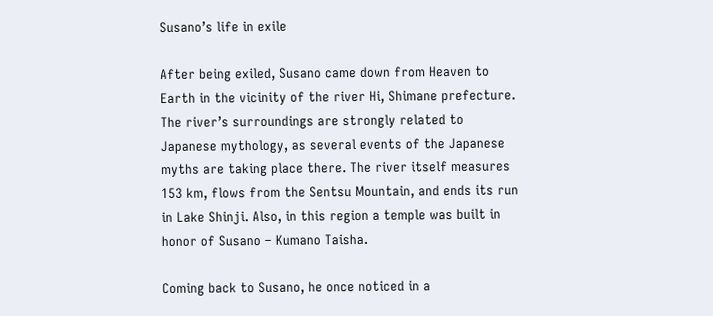Susano’s life in exile

After being exiled, Susano came down from Heaven to Earth in the vicinity of the river Hi, Shimane prefecture. The river’s surroundings are strongly related to Japanese mythology, as several events of the Japanese myths are taking place there. The river itself measures 153 km, flows from the Sentsu Mountain, and ends its run in Lake Shinji. Also, in this region a temple was built in honor of Susano – Kumano Taisha.

Coming back to Susano, he once noticed in a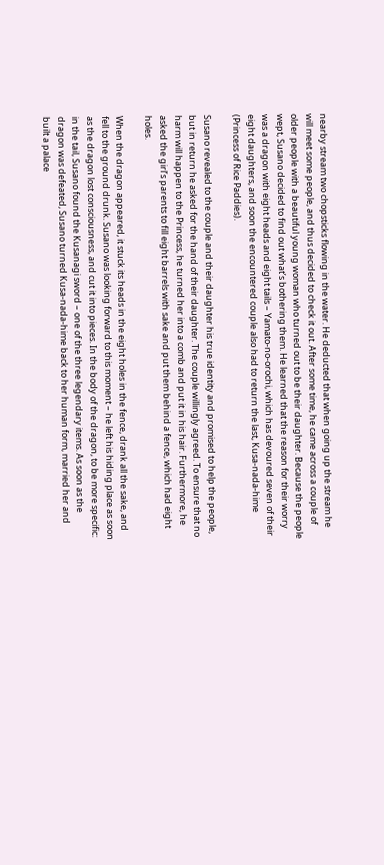nearby stream two chopsticks flowing in the water. He deducted that when going up the stream he will meet some people, and thus decided to check it out. After some time, he came across a couple of older people with a beautiful young woman who turned out to be their daughter. Because the people wept, Susano decided to find out what’s bothering them. He learned that the reason for their worry was a dragon with eight heads and eight tails – Yamato-no-orochi, which has devoured seven of their eight daughters, and soon the encountered couple also had to return the last, Kusa-nada-hime (Princess of Rice Paddies).

Susano revealed to the couple and their daughter his true identity and promised to help the people, but in return he asked for the hand of their daughter. The couple willingly agreed. To ensure that no harm will happen to the Princess, he turned her into a comb and put it in his hair. Furthermore, he asked the girl’s parents to fill eight barrels with sake and put them behind a fence, which had eight holes.

When the dragon appeared, it stuck its heads in the eight holes in the fence, drank all the sake, and fell to the ground drunk. Susano was looking forward to this moment – he left his hiding place as soon as the dragon lost consciousness, and cut it into pieces. In the body of the dragon, to be more specific: in the tail, Susano found the Kusanagi sword – one of the three legendary items. As soon as the dragon was defeated, Susano turned Kusa-nada-hime back to her human form, married her and built a palace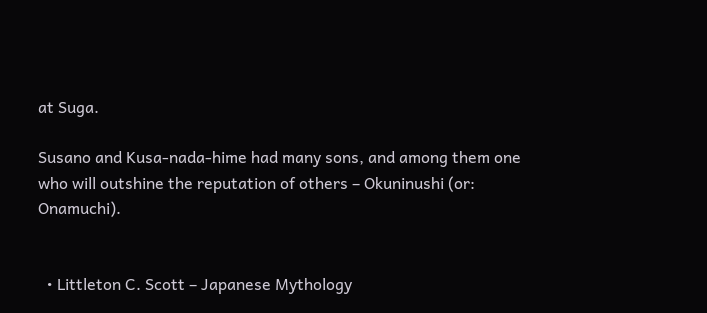at Suga.

Susano and Kusa-nada-hime had many sons, and among them one who will outshine the reputation of others – Okuninushi (or: Onamuchi).


  • Littleton C. Scott – Japanese Mythology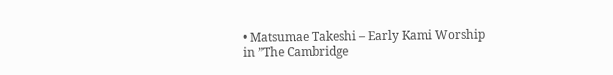• Matsumae Takeshi – Early Kami Worship in ”The Cambridge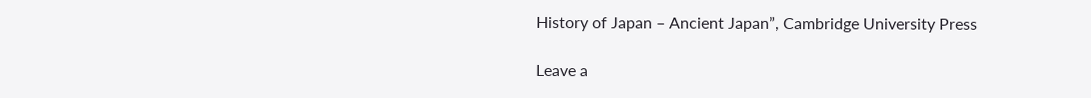History of Japan – Ancient Japan”, Cambridge University Press

Leave a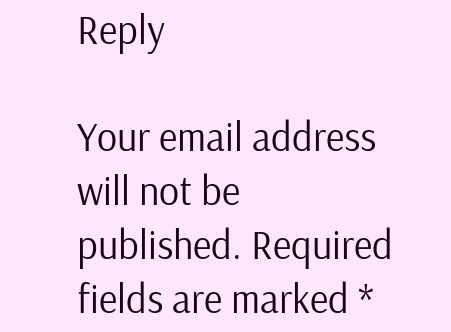Reply

Your email address will not be published. Required fields are marked *